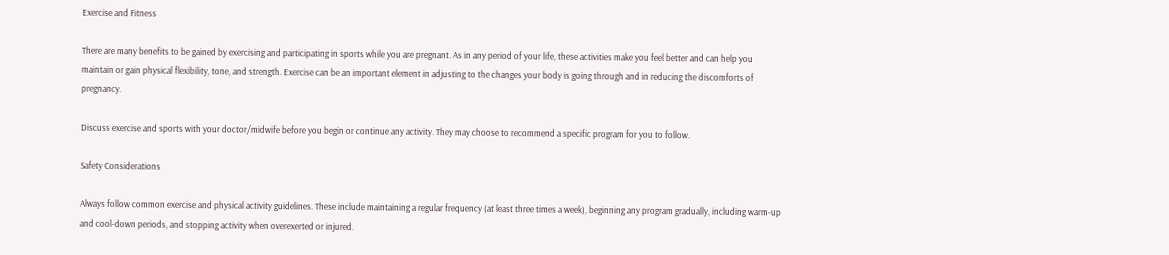Exercise and Fitness

There are many benefits to be gained by exercising and participating in sports while you are pregnant. As in any period of your life, these activities make you feel better and can help you maintain or gain physical flexibility, tone, and strength. Exercise can be an important element in adjusting to the changes your body is going through and in reducing the discomforts of pregnancy.

Discuss exercise and sports with your doctor/midwife before you begin or continue any activity. They may choose to recommend a specific program for you to follow.

Safety Considerations

Always follow common exercise and physical activity guidelines. These include maintaining a regular frequency (at least three times a week), beginning any program gradually, including warm-up and cool-down periods, and stopping activity when overexerted or injured.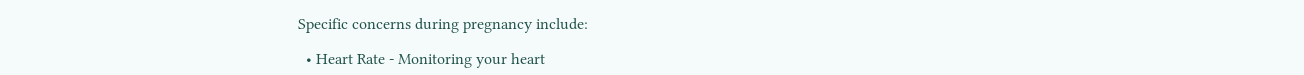Specific concerns during pregnancy include:

  • Heart Rate - Monitoring your heart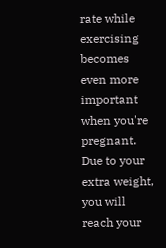rate while exercising becomes even more important when you're pregnant. Due to your extra weight, you will reach your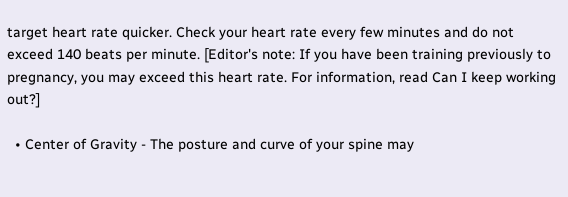target heart rate quicker. Check your heart rate every few minutes and do not exceed 140 beats per minute. [Editor's note: If you have been training previously to pregnancy, you may exceed this heart rate. For information, read Can I keep working out?]

  • Center of Gravity - The posture and curve of your spine may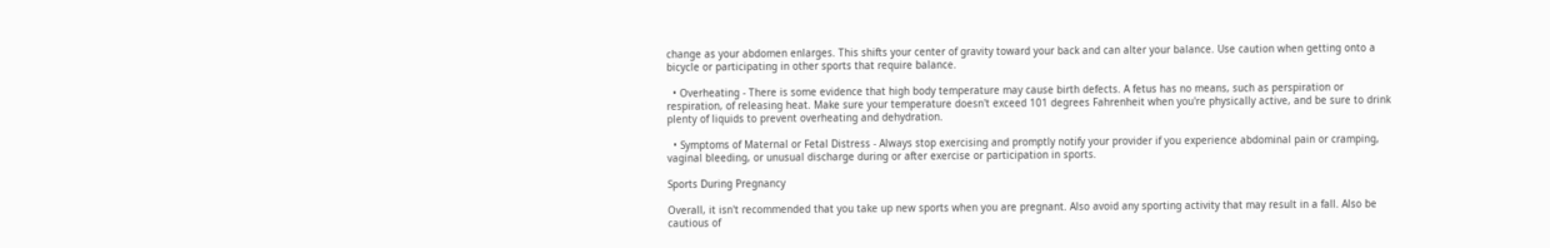change as your abdomen enlarges. This shifts your center of gravity toward your back and can alter your balance. Use caution when getting onto a bicycle or participating in other sports that require balance.

  • Overheating - There is some evidence that high body temperature may cause birth defects. A fetus has no means, such as perspiration or respiration, of releasing heat. Make sure your temperature doesn't exceed 101 degrees Fahrenheit when you're physically active, and be sure to drink plenty of liquids to prevent overheating and dehydration.

  • Symptoms of Maternal or Fetal Distress - Always stop exercising and promptly notify your provider if you experience abdominal pain or cramping, vaginal bleeding, or unusual discharge during or after exercise or participation in sports.

Sports During Pregnancy

Overall, it isn't recommended that you take up new sports when you are pregnant. Also avoid any sporting activity that may result in a fall. Also be cautious of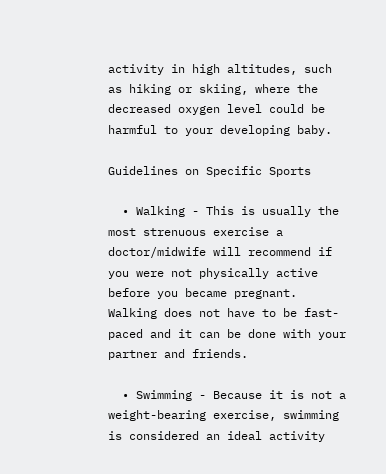activity in high altitudes, such as hiking or skiing, where the decreased oxygen level could be harmful to your developing baby.

Guidelines on Specific Sports

  • Walking - This is usually the most strenuous exercise a doctor/midwife will recommend if you were not physically active before you became pregnant. Walking does not have to be fast-paced and it can be done with your partner and friends.

  • Swimming - Because it is not a weight-bearing exercise, swimming is considered an ideal activity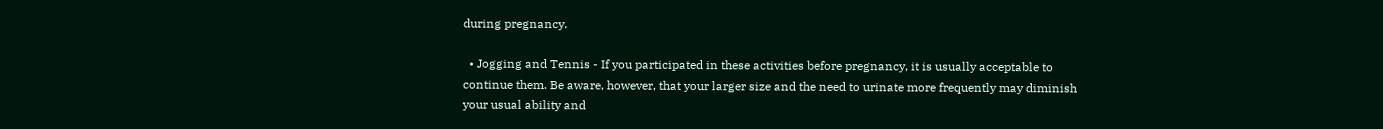during pregnancy.

  • Jogging and Tennis - If you participated in these activities before pregnancy, it is usually acceptable to continue them. Be aware, however, that your larger size and the need to urinate more frequently may diminish your usual ability and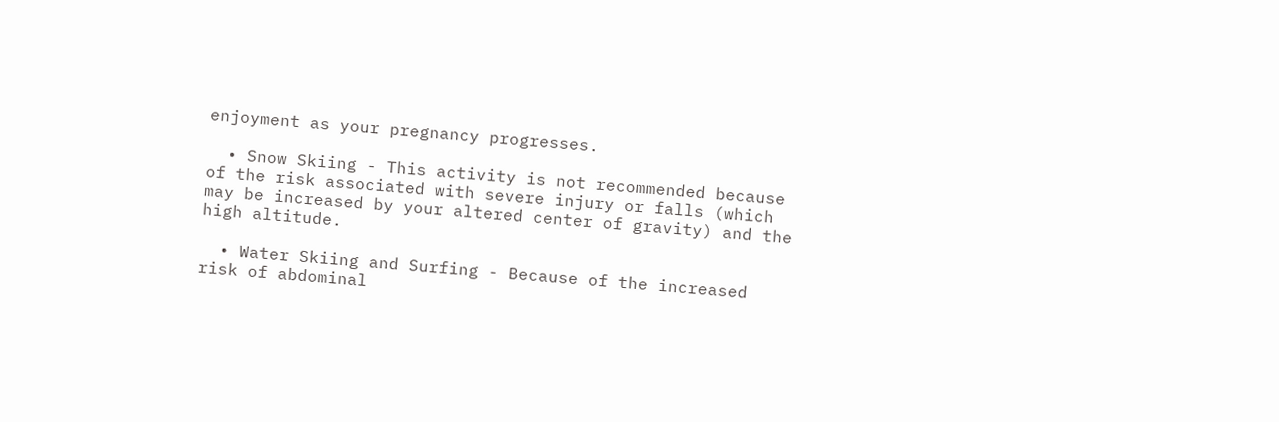enjoyment as your pregnancy progresses.

  • Snow Skiing - This activity is not recommended because of the risk associated with severe injury or falls (which may be increased by your altered center of gravity) and the high altitude.

  • Water Skiing and Surfing - Because of the increased risk of abdominal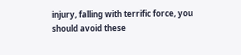injury, falling with terrific force, you should avoid these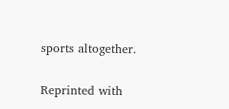sports altogether.

Reprinted with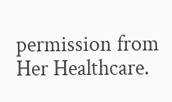permission from Her Healthcare.